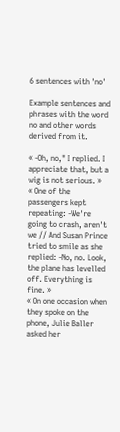6 sentences with 'no'

Example sentences and phrases with the word no and other words derived from it.

« -Oh, no," I replied. I appreciate that, but a wig is not serious. »
« One of the passengers kept repeating: -We're going to crash, aren't we // And Susan Prince tried to smile as she replied: -No, no. Look, the plane has levelled off. Everything is fine. »
« On one occasion when they spoke on the phone, Julie Baller asked her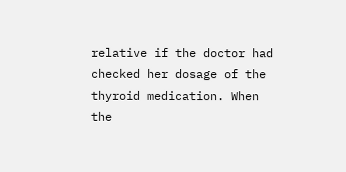relative if the doctor had checked her dosage of the thyroid medication. When the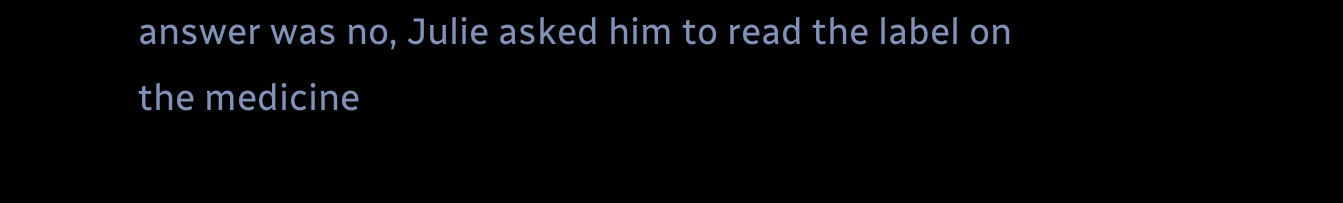answer was no, Julie asked him to read the label on the medicine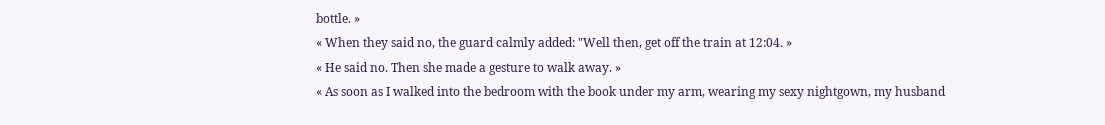bottle. »
« When they said no, the guard calmly added: "Well then, get off the train at 12:04. »
« He said no. Then she made a gesture to walk away. »
« As soon as I walked into the bedroom with the book under my arm, wearing my sexy nightgown, my husband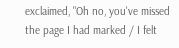exclaimed, "Oh no, you've missed the page I had marked / I felt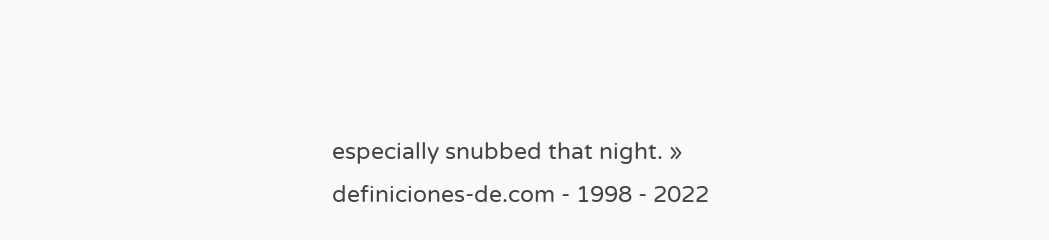especially snubbed that night. »
definiciones-de.com - 1998 - 2022